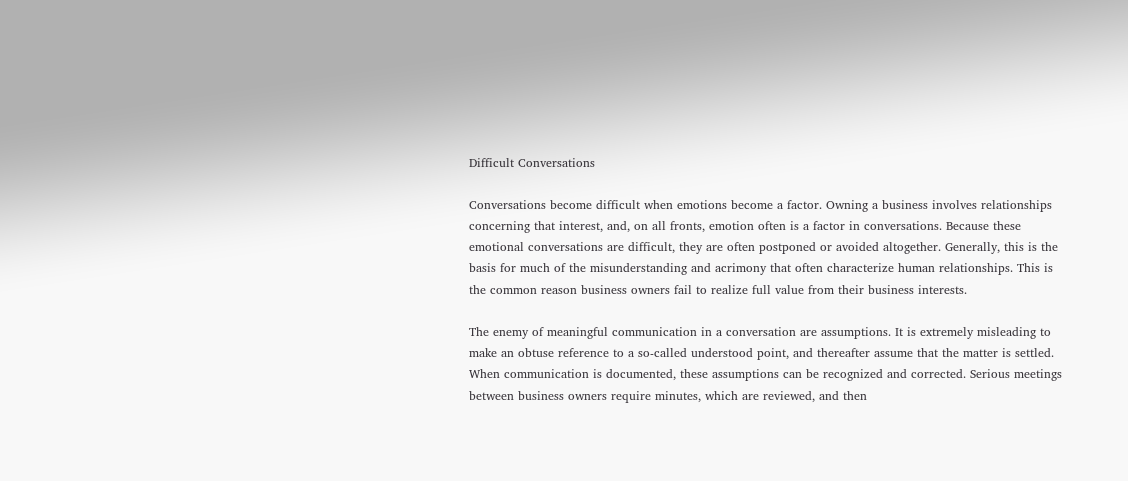Difficult Conversations

Conversations become difficult when emotions become a factor. Owning a business involves relationships concerning that interest, and, on all fronts, emotion often is a factor in conversations. Because these emotional conversations are difficult, they are often postponed or avoided altogether. Generally, this is the basis for much of the misunderstanding and acrimony that often characterize human relationships. This is the common reason business owners fail to realize full value from their business interests.

The enemy of meaningful communication in a conversation are assumptions. It is extremely misleading to make an obtuse reference to a so-called understood point, and thereafter assume that the matter is settled. When communication is documented, these assumptions can be recognized and corrected. Serious meetings between business owners require minutes, which are reviewed, and then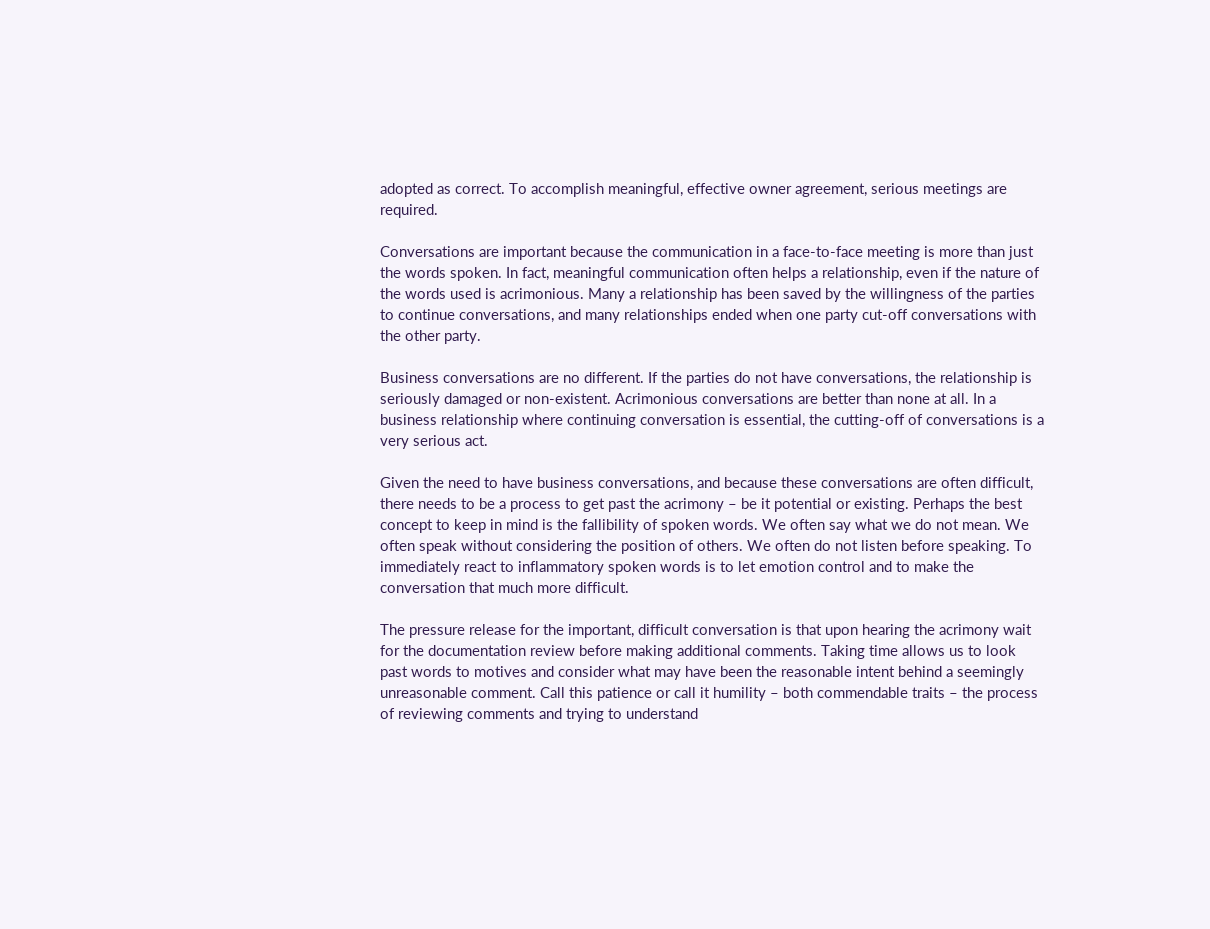adopted as correct. To accomplish meaningful, effective owner agreement, serious meetings are required.

Conversations are important because the communication in a face-to-face meeting is more than just the words spoken. In fact, meaningful communication often helps a relationship, even if the nature of the words used is acrimonious. Many a relationship has been saved by the willingness of the parties to continue conversations, and many relationships ended when one party cut-off conversations with the other party.

Business conversations are no different. If the parties do not have conversations, the relationship is seriously damaged or non-existent. Acrimonious conversations are better than none at all. In a business relationship where continuing conversation is essential, the cutting-off of conversations is a very serious act.

Given the need to have business conversations, and because these conversations are often difficult, there needs to be a process to get past the acrimony – be it potential or existing. Perhaps the best concept to keep in mind is the fallibility of spoken words. We often say what we do not mean. We often speak without considering the position of others. We often do not listen before speaking. To immediately react to inflammatory spoken words is to let emotion control and to make the conversation that much more difficult.

The pressure release for the important, difficult conversation is that upon hearing the acrimony wait for the documentation review before making additional comments. Taking time allows us to look past words to motives and consider what may have been the reasonable intent behind a seemingly unreasonable comment. Call this patience or call it humility – both commendable traits – the process of reviewing comments and trying to understand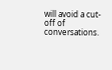will avoid a cut-off of conversations.